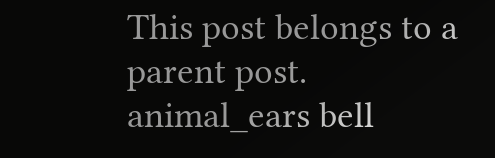This post belongs to a parent post.
animal_ears bell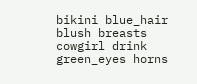bikini blue_hair blush breasts cowgirl drink green_eyes horns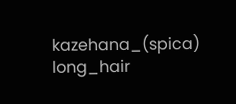kazehana_(spica) long_hair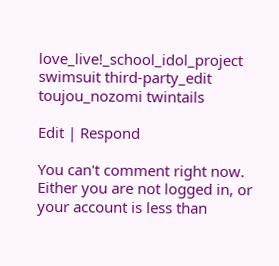love_live!_school_idol_project swimsuit third-party_edit toujou_nozomi twintails

Edit | Respond

You can't comment right now.
Either you are not logged in, or your account is less than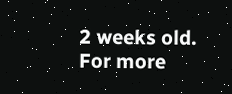2 weeks old.
For more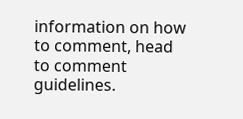information on how to comment, head to comment guidelines.